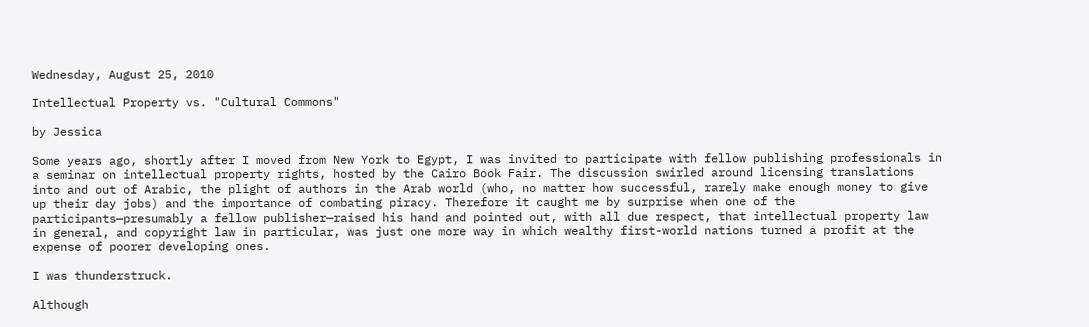Wednesday, August 25, 2010

Intellectual Property vs. "Cultural Commons"

by Jessica

Some years ago, shortly after I moved from New York to Egypt, I was invited to participate with fellow publishing professionals in a seminar on intellectual property rights, hosted by the Cairo Book Fair. The discussion swirled around licensing translations into and out of Arabic, the plight of authors in the Arab world (who, no matter how successful, rarely make enough money to give up their day jobs) and the importance of combating piracy. Therefore it caught me by surprise when one of the participants—presumably a fellow publisher—raised his hand and pointed out, with all due respect, that intellectual property law in general, and copyright law in particular, was just one more way in which wealthy first-world nations turned a profit at the expense of poorer developing ones.

I was thunderstruck.

Although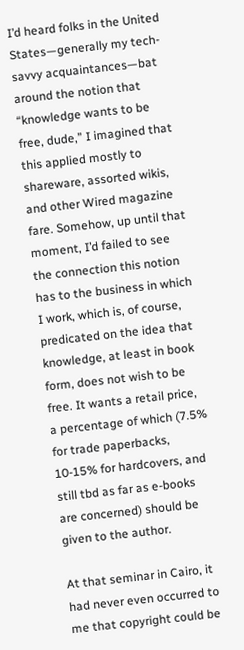I’d heard folks in the United States—generally my tech-savvy acquaintances—bat around the notion that “knowledge wants to be free, dude,” I imagined that this applied mostly to shareware, assorted wikis, and other Wired magazine fare. Somehow, up until that moment, I’d failed to see the connection this notion has to the business in which I work, which is, of course, predicated on the idea that knowledge, at least in book form, does not wish to be free. It wants a retail price, a percentage of which (7.5% for trade paperbacks, 10-15% for hardcovers, and still tbd as far as e-books are concerned) should be given to the author.

At that seminar in Cairo, it had never even occurred to me that copyright could be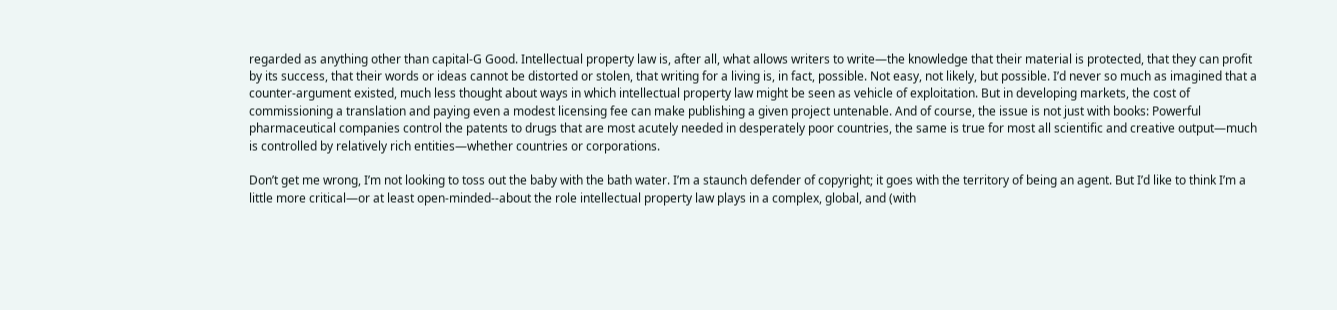regarded as anything other than capital-G Good. Intellectual property law is, after all, what allows writers to write—the knowledge that their material is protected, that they can profit by its success, that their words or ideas cannot be distorted or stolen, that writing for a living is, in fact, possible. Not easy, not likely, but possible. I’d never so much as imagined that a counter-argument existed, much less thought about ways in which intellectual property law might be seen as vehicle of exploitation. But in developing markets, the cost of commissioning a translation and paying even a modest licensing fee can make publishing a given project untenable. And of course, the issue is not just with books: Powerful pharmaceutical companies control the patents to drugs that are most acutely needed in desperately poor countries, the same is true for most all scientific and creative output—much is controlled by relatively rich entities—whether countries or corporations.

Don’t get me wrong, I’m not looking to toss out the baby with the bath water. I’m a staunch defender of copyright; it goes with the territory of being an agent. But I’d like to think I’m a little more critical—or at least open-minded--about the role intellectual property law plays in a complex, global, and (with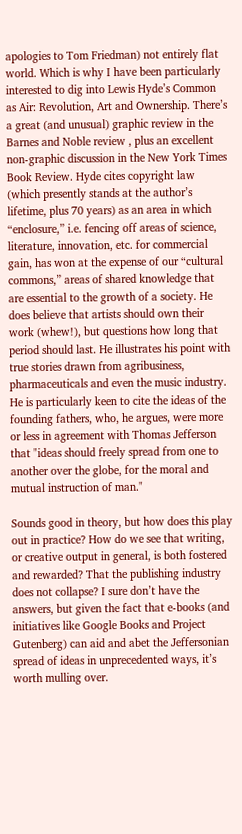apologies to Tom Friedman) not entirely flat world. Which is why I have been particularly interested to dig into Lewis Hyde’s Common as Air: Revolution, Art and Ownership. There’s a great (and unusual) graphic review in the Barnes and Noble review , plus an excellent non-graphic discussion in the New York Times Book Review. Hyde cites copyright law (which presently stands at the author’s lifetime, plus 70 years) as an area in which “enclosure,” i.e. fencing off areas of science, literature, innovation, etc. for commercial gain, has won at the expense of our “cultural commons,” areas of shared knowledge that are essential to the growth of a society. He does believe that artists should own their work (whew!), but questions how long that period should last. He illustrates his point with true stories drawn from agribusiness, pharmaceuticals and even the music industry. He is particularly keen to cite the ideas of the founding fathers, who, he argues, were more or less in agreement with Thomas Jefferson that "ideas should freely spread from one to another over the globe, for the moral and mutual instruction of man."

Sounds good in theory, but how does this play out in practice? How do we see that writing, or creative output in general, is both fostered and rewarded? That the publishing industry does not collapse? I sure don’t have the answers, but given the fact that e-books (and initiatives like Google Books and Project Gutenberg) can aid and abet the Jeffersonian spread of ideas in unprecedented ways, it’s worth mulling over.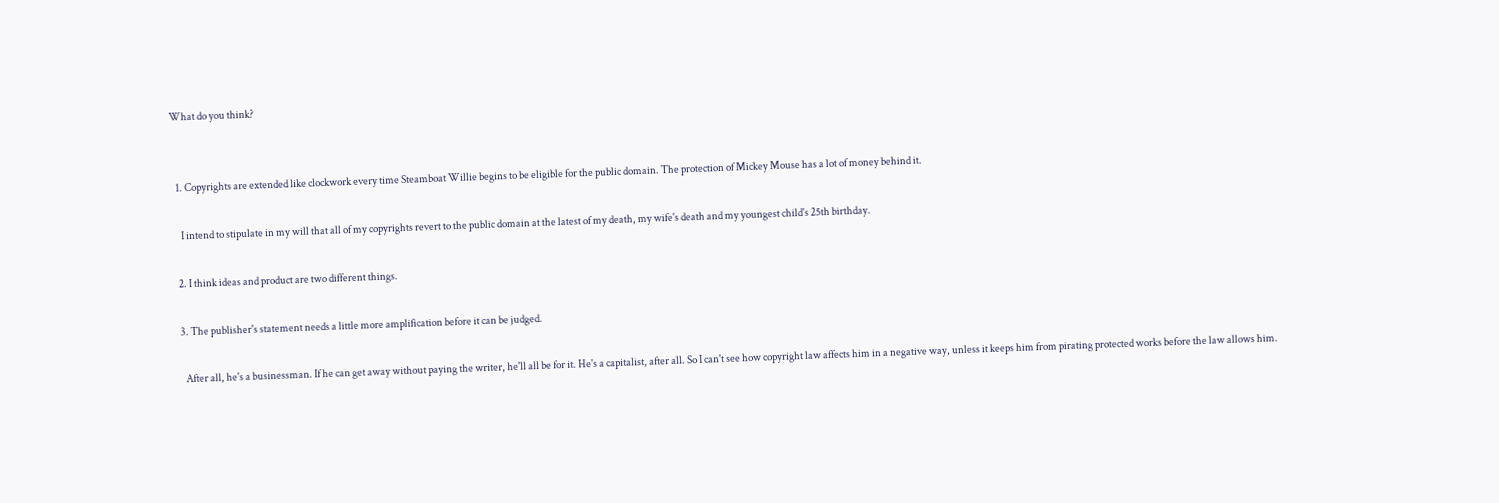What do you think?


  1. Copyrights are extended like clockwork every time Steamboat Willie begins to be eligible for the public domain. The protection of Mickey Mouse has a lot of money behind it.

    I intend to stipulate in my will that all of my copyrights revert to the public domain at the latest of my death, my wife's death and my youngest child's 25th birthday.

  2. I think ideas and product are two different things.

  3. The publisher's statement needs a little more amplification before it can be judged.

    After all, he's a businessman. If he can get away without paying the writer, he'll all be for it. He's a capitalist, after all. So I can't see how copyright law affects him in a negative way, unless it keeps him from pirating protected works before the law allows him.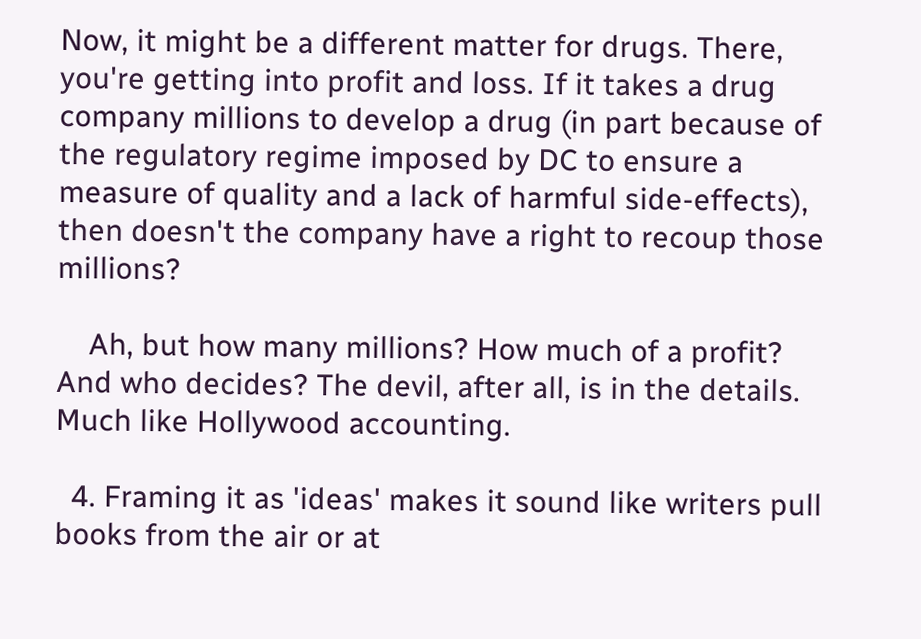Now, it might be a different matter for drugs. There, you're getting into profit and loss. If it takes a drug company millions to develop a drug (in part because of the regulatory regime imposed by DC to ensure a measure of quality and a lack of harmful side-effects), then doesn't the company have a right to recoup those millions?

    Ah, but how many millions? How much of a profit? And who decides? The devil, after all, is in the details. Much like Hollywood accounting.

  4. Framing it as 'ideas' makes it sound like writers pull books from the air or at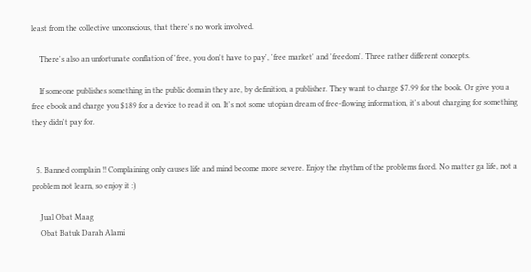least from the collective unconscious, that there's no work involved.

    There's also an unfortunate conflation of 'free, you don't have to pay', 'free market' and 'freedom'. Three rather different concepts.

    If someone publishes something in the public domain they are, by definition, a publisher. They want to charge $7.99 for the book. Or give you a free ebook and charge you $189 for a device to read it on. It's not some utopian dream of free-flowing information, it's about charging for something they didn't pay for.


  5. Banned complain !! Complaining only causes life and mind become more severe. Enjoy the rhythm of the problems faced. No matter ga life, not a problem not learn, so enjoy it :)

    Jual Obat Maag
    Obat Batuk Darah Alami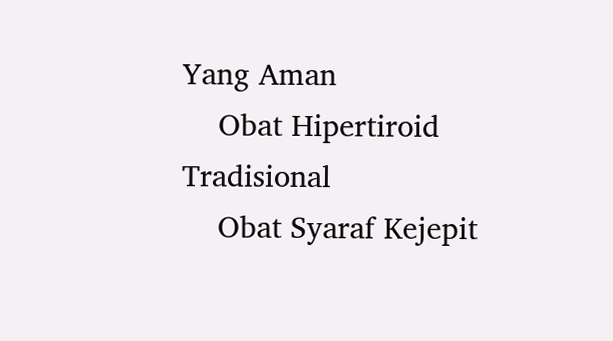Yang Aman
    Obat Hipertiroid Tradisional
    Obat Syaraf Kejepit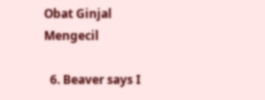Obat Ginjal Mengecil

  6. Beaver says I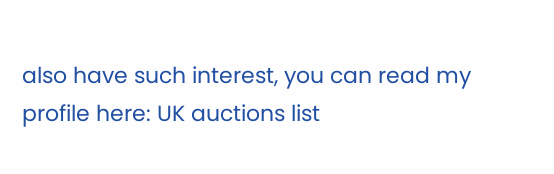also have such interest, you can read my profile here: UK auctions list